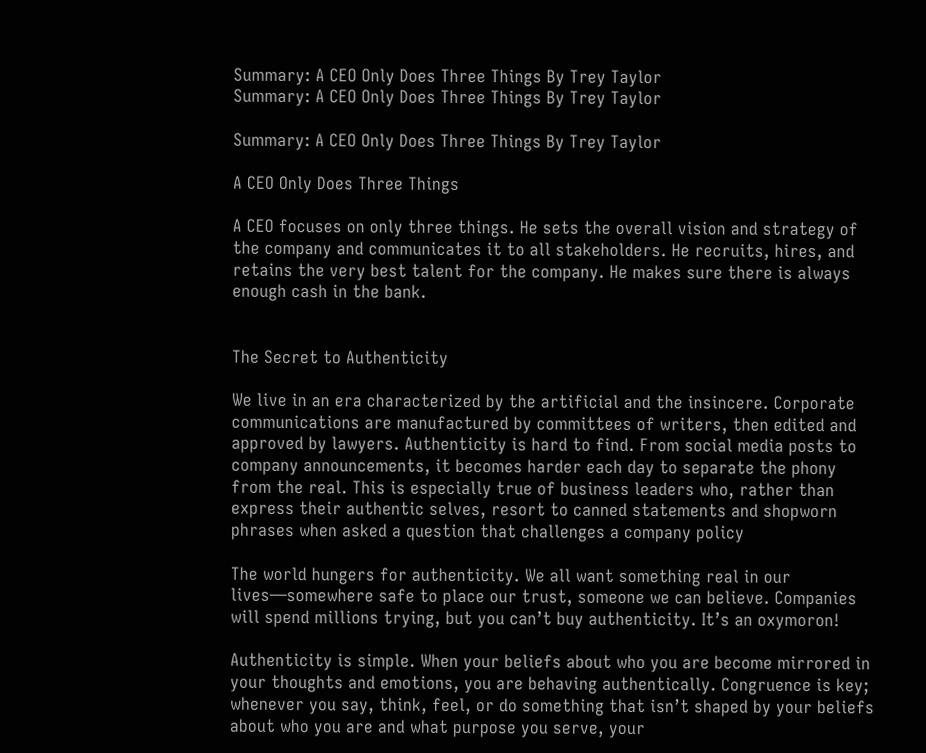Summary: A CEO Only Does Three Things By Trey Taylor
Summary: A CEO Only Does Three Things By Trey Taylor

Summary: A CEO Only Does Three Things By Trey Taylor

A CEO Only Does Three Things

A CEO focuses on only three things. He sets the overall vision and strategy of the company and communicates it to all stakeholders. He recruits, hires, and retains the very best talent for the company. He makes sure there is always enough cash in the bank.


The Secret to Authenticity

We live in an era characterized by the artificial and the insincere. Corporate communications are manufactured by committees of writers, then edited and approved by lawyers. Authenticity is hard to find. From social media posts to company announcements, it becomes harder each day to separate the phony from the real. This is especially true of business leaders who, rather than express their authentic selves, resort to canned statements and shopworn phrases when asked a question that challenges a company policy

The world hungers for authenticity. We all want something real in our lives—somewhere safe to place our trust, someone we can believe. Companies will spend millions trying, but you can’t buy authenticity. It’s an oxymoron!

Authenticity is simple. When your beliefs about who you are become mirrored in your thoughts and emotions, you are behaving authentically. Congruence is key; whenever you say, think, feel, or do something that isn’t shaped by your beliefs about who you are and what purpose you serve, your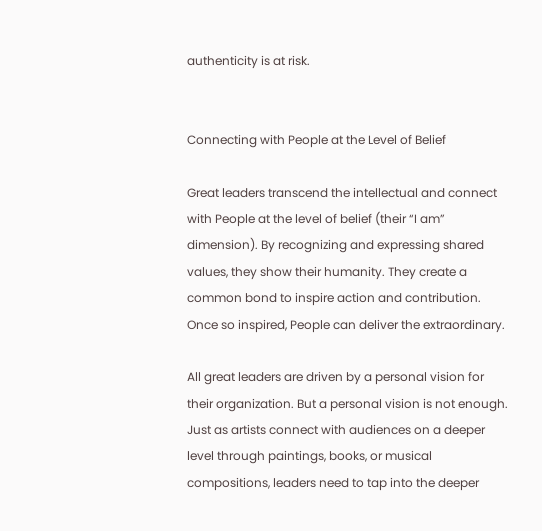authenticity is at risk.


Connecting with People at the Level of Belief

Great leaders transcend the intellectual and connect with People at the level of belief (their “I am” dimension). By recognizing and expressing shared values, they show their humanity. They create a common bond to inspire action and contribution. Once so inspired, People can deliver the extraordinary.

All great leaders are driven by a personal vision for their organization. But a personal vision is not enough. Just as artists connect with audiences on a deeper level through paintings, books, or musical compositions, leaders need to tap into the deeper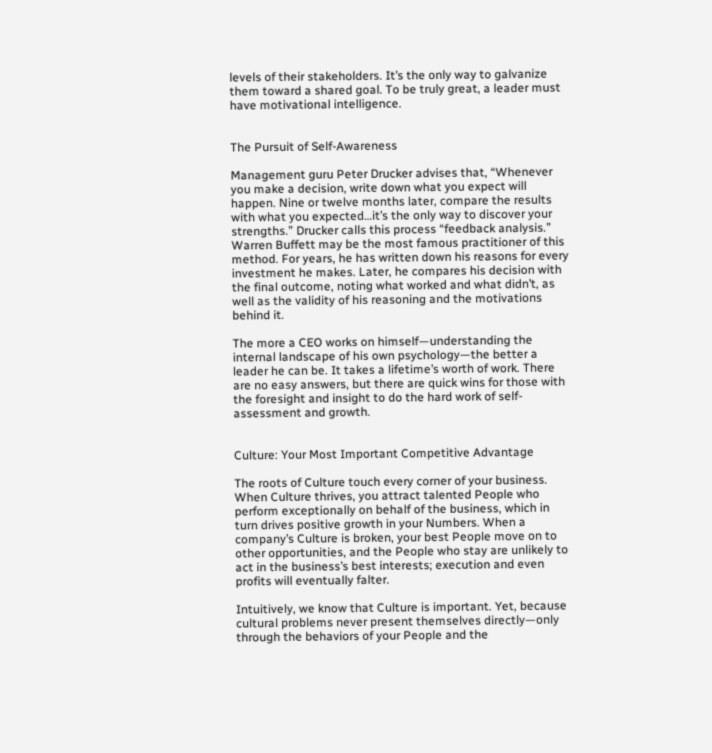levels of their stakeholders. It’s the only way to galvanize them toward a shared goal. To be truly great, a leader must have motivational intelligence.


The Pursuit of Self-Awareness

Management guru Peter Drucker advises that, “Whenever you make a decision, write down what you expect will happen. Nine or twelve months later, compare the results with what you expected…it’s the only way to discover your strengths.” Drucker calls this process “feedback analysis.” Warren Buffett may be the most famous practitioner of this method. For years, he has written down his reasons for every investment he makes. Later, he compares his decision with the final outcome, noting what worked and what didn’t, as well as the validity of his reasoning and the motivations behind it.

The more a CEO works on himself—understanding the internal landscape of his own psychology—the better a leader he can be. It takes a lifetime’s worth of work. There are no easy answers, but there are quick wins for those with the foresight and insight to do the hard work of self-assessment and growth.


Culture: Your Most Important Competitive Advantage

The roots of Culture touch every corner of your business. When Culture thrives, you attract talented People who perform exceptionally on behalf of the business, which in turn drives positive growth in your Numbers. When a company’s Culture is broken, your best People move on to other opportunities, and the People who stay are unlikely to act in the business’s best interests; execution and even profits will eventually falter.

Intuitively, we know that Culture is important. Yet, because cultural problems never present themselves directly—only through the behaviors of your People and the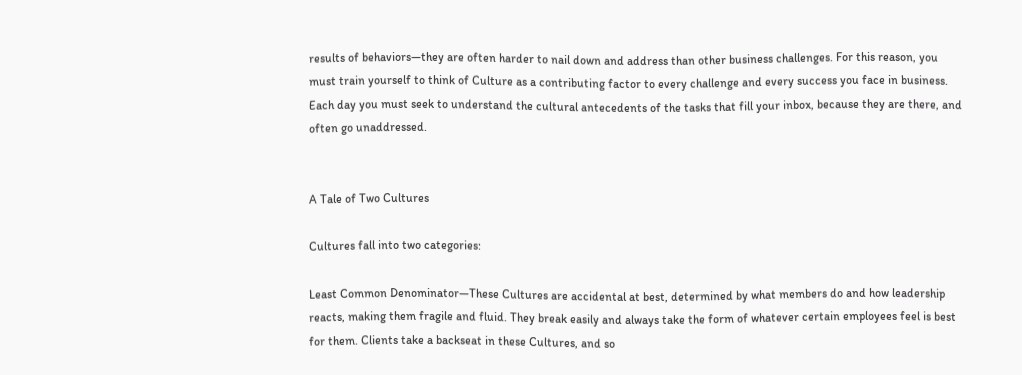results of behaviors—they are often harder to nail down and address than other business challenges. For this reason, you must train yourself to think of Culture as a contributing factor to every challenge and every success you face in business. Each day you must seek to understand the cultural antecedents of the tasks that fill your inbox, because they are there, and often go unaddressed.


A Tale of Two Cultures

Cultures fall into two categories:

Least Common Denominator—These Cultures are accidental at best, determined by what members do and how leadership reacts, making them fragile and fluid. They break easily and always take the form of whatever certain employees feel is best for them. Clients take a backseat in these Cultures, and so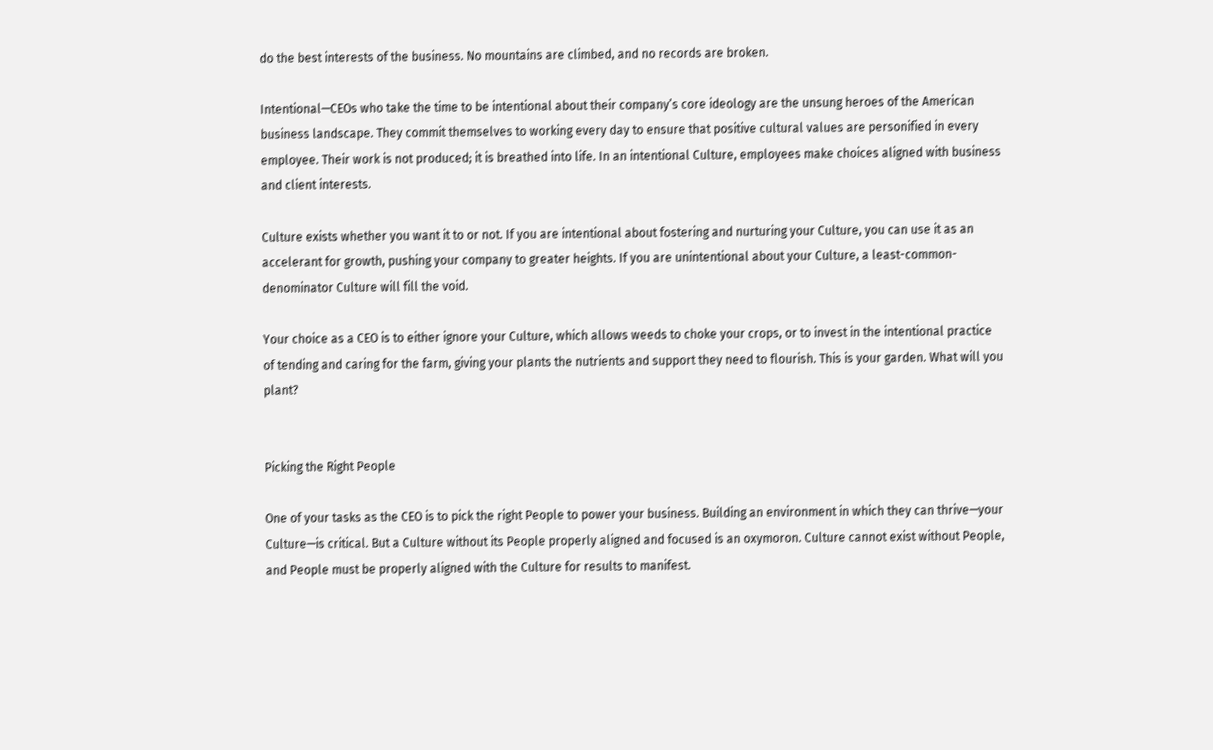do the best interests of the business. No mountains are climbed, and no records are broken.

Intentional—CEOs who take the time to be intentional about their company’s core ideology are the unsung heroes of the American business landscape. They commit themselves to working every day to ensure that positive cultural values are personified in every employee. Their work is not produced; it is breathed into life. In an intentional Culture, employees make choices aligned with business and client interests.

Culture exists whether you want it to or not. If you are intentional about fostering and nurturing your Culture, you can use it as an accelerant for growth, pushing your company to greater heights. If you are unintentional about your Culture, a least-common-denominator Culture will fill the void.

Your choice as a CEO is to either ignore your Culture, which allows weeds to choke your crops, or to invest in the intentional practice of tending and caring for the farm, giving your plants the nutrients and support they need to flourish. This is your garden. What will you plant?


Picking the Right People

One of your tasks as the CEO is to pick the right People to power your business. Building an environment in which they can thrive—your Culture—is critical. But a Culture without its People properly aligned and focused is an oxymoron. Culture cannot exist without People, and People must be properly aligned with the Culture for results to manifest.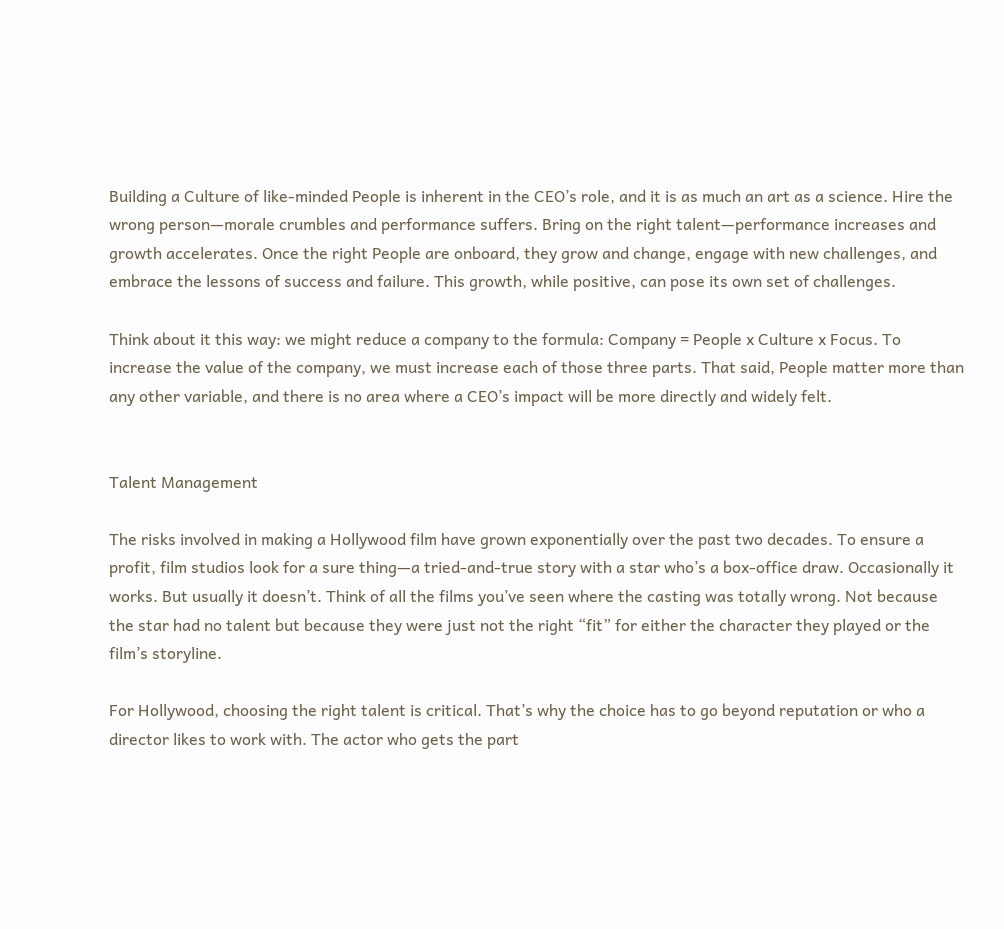Building a Culture of like-minded People is inherent in the CEO’s role, and it is as much an art as a science. Hire the wrong person—morale crumbles and performance suffers. Bring on the right talent—performance increases and growth accelerates. Once the right People are onboard, they grow and change, engage with new challenges, and embrace the lessons of success and failure. This growth, while positive, can pose its own set of challenges.

Think about it this way: we might reduce a company to the formula: Company = People x Culture x Focus. To increase the value of the company, we must increase each of those three parts. That said, People matter more than any other variable, and there is no area where a CEO’s impact will be more directly and widely felt.


Talent Management

The risks involved in making a Hollywood film have grown exponentially over the past two decades. To ensure a profit, film studios look for a sure thing—a tried-and-true story with a star who’s a box-office draw. Occasionally it works. But usually it doesn’t. Think of all the films you’ve seen where the casting was totally wrong. Not because the star had no talent but because they were just not the right “fit” for either the character they played or the film’s storyline.

For Hollywood, choosing the right talent is critical. That’s why the choice has to go beyond reputation or who a director likes to work with. The actor who gets the part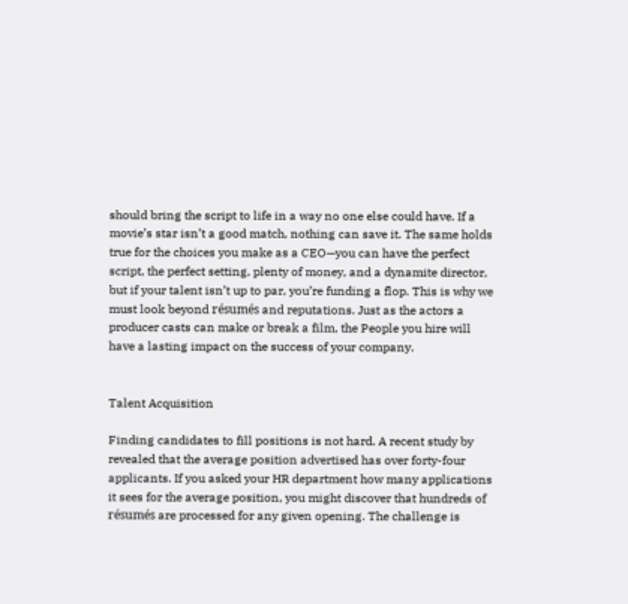should bring the script to life in a way no one else could have. If a movie’s star isn’t a good match, nothing can save it. The same holds true for the choices you make as a CEO—you can have the perfect script, the perfect setting, plenty of money, and a dynamite director, but if your talent isn’t up to par, you’re funding a flop. This is why we must look beyond résumés and reputations. Just as the actors a producer casts can make or break a film, the People you hire will have a lasting impact on the success of your company.


Talent Acquisition

Finding candidates to fill positions is not hard. A recent study by revealed that the average position advertised has over forty-four applicants. If you asked your HR department how many applications it sees for the average position, you might discover that hundreds of résumés are processed for any given opening. The challenge is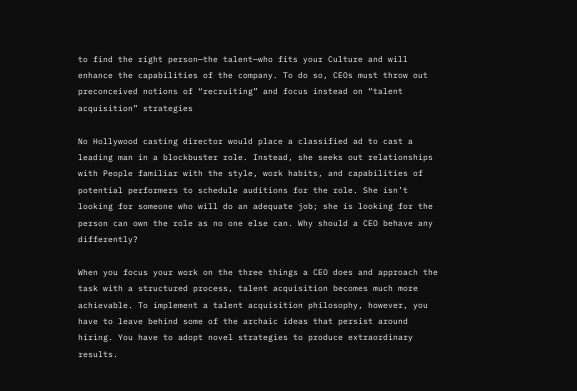to find the right person—the talent—who fits your Culture and will enhance the capabilities of the company. To do so, CEOs must throw out preconceived notions of “recruiting” and focus instead on “talent acquisition” strategies

No Hollywood casting director would place a classified ad to cast a leading man in a blockbuster role. Instead, she seeks out relationships with People familiar with the style, work habits, and capabilities of potential performers to schedule auditions for the role. She isn’t looking for someone who will do an adequate job; she is looking for the person can own the role as no one else can. Why should a CEO behave any differently?

When you focus your work on the three things a CEO does and approach the task with a structured process, talent acquisition becomes much more achievable. To implement a talent acquisition philosophy, however, you have to leave behind some of the archaic ideas that persist around hiring. You have to adopt novel strategies to produce extraordinary results.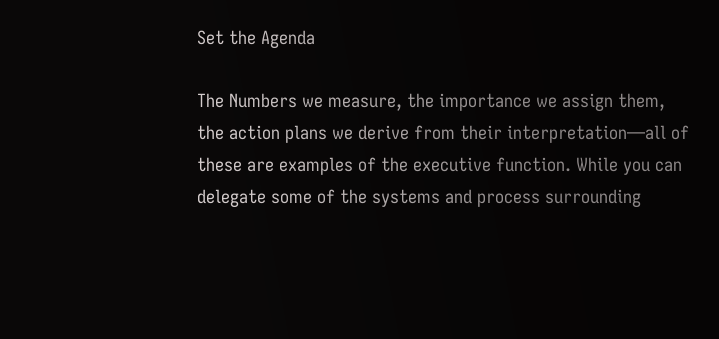Set the Agenda

The Numbers we measure, the importance we assign them, the action plans we derive from their interpretation—all of these are examples of the executive function. While you can delegate some of the systems and process surrounding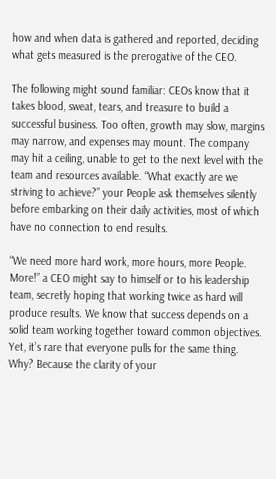how and when data is gathered and reported, deciding what gets measured is the prerogative of the CEO.

The following might sound familiar: CEOs know that it takes blood, sweat, tears, and treasure to build a successful business. Too often, growth may slow, margins may narrow, and expenses may mount. The company may hit a ceiling, unable to get to the next level with the team and resources available. “What exactly are we striving to achieve?” your People ask themselves silently before embarking on their daily activities, most of which have no connection to end results.

“We need more hard work, more hours, more People. More!” a CEO might say to himself or to his leadership team, secretly hoping that working twice as hard will produce results. We know that success depends on a solid team working together toward common objectives. Yet, it’s rare that everyone pulls for the same thing. Why? Because the clarity of your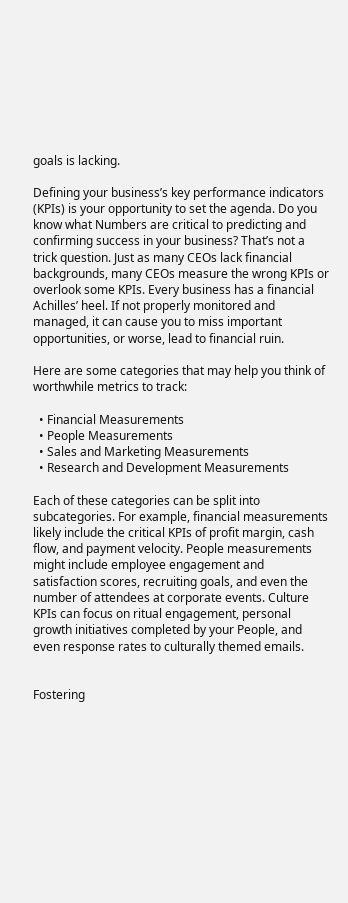goals is lacking.

Defining your business’s key performance indicators (KPIs) is your opportunity to set the agenda. Do you know what Numbers are critical to predicting and confirming success in your business? That’s not a trick question. Just as many CEOs lack financial backgrounds, many CEOs measure the wrong KPIs or overlook some KPIs. Every business has a financial Achilles’ heel. If not properly monitored and managed, it can cause you to miss important opportunities, or worse, lead to financial ruin.

Here are some categories that may help you think of worthwhile metrics to track:

  • Financial Measurements
  • People Measurements
  • Sales and Marketing Measurements
  • Research and Development Measurements

Each of these categories can be split into subcategories. For example, financial measurements likely include the critical KPIs of profit margin, cash flow, and payment velocity. People measurements might include employee engagement and satisfaction scores, recruiting goals, and even the number of attendees at corporate events. Culture KPIs can focus on ritual engagement, personal growth initiatives completed by your People, and even response rates to culturally themed emails.


Fostering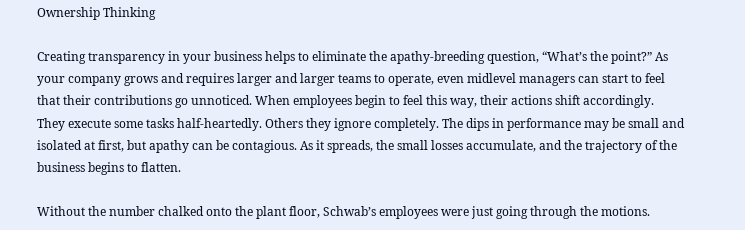Ownership Thinking

Creating transparency in your business helps to eliminate the apathy-breeding question, “What’s the point?” As your company grows and requires larger and larger teams to operate, even midlevel managers can start to feel that their contributions go unnoticed. When employees begin to feel this way, their actions shift accordingly. They execute some tasks half-heartedly. Others they ignore completely. The dips in performance may be small and isolated at first, but apathy can be contagious. As it spreads, the small losses accumulate, and the trajectory of the business begins to flatten.

Without the number chalked onto the plant floor, Schwab’s employees were just going through the motions.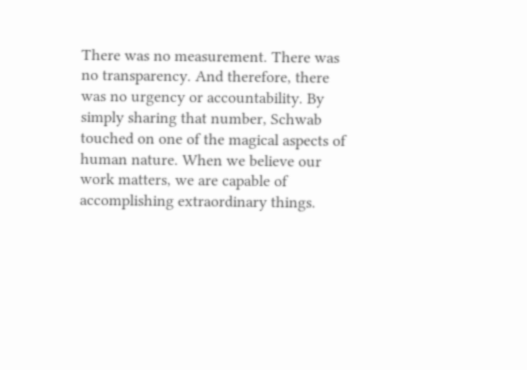There was no measurement. There was no transparency. And therefore, there was no urgency or accountability. By simply sharing that number, Schwab touched on one of the magical aspects of human nature. When we believe our work matters, we are capable of accomplishing extraordinary things.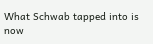What Schwab tapped into is now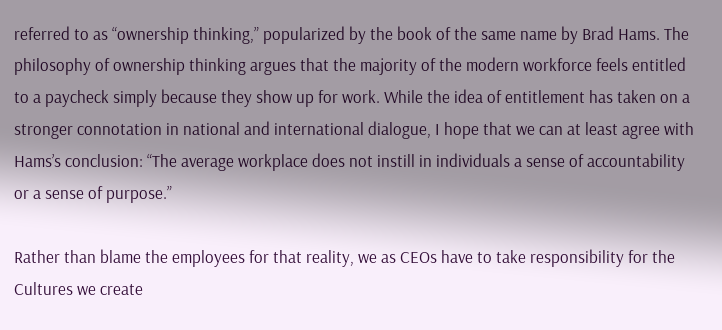referred to as “ownership thinking,” popularized by the book of the same name by Brad Hams. The philosophy of ownership thinking argues that the majority of the modern workforce feels entitled to a paycheck simply because they show up for work. While the idea of entitlement has taken on a stronger connotation in national and international dialogue, I hope that we can at least agree with Hams’s conclusion: “The average workplace does not instill in individuals a sense of accountability or a sense of purpose.”

Rather than blame the employees for that reality, we as CEOs have to take responsibility for the Cultures we create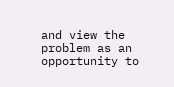and view the problem as an opportunity to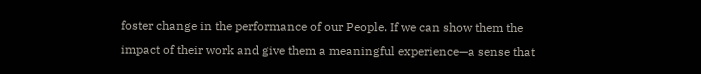foster change in the performance of our People. If we can show them the impact of their work and give them a meaningful experience—a sense that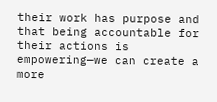their work has purpose and that being accountable for their actions is empowering—we can create a more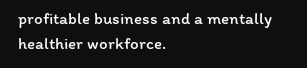profitable business and a mentally healthier workforce.